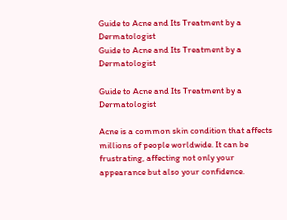Guide to Acne and Its Treatment by a Dermatologist
Guide to Acne and Its Treatment by a Dermatologist

Guide to Acne and Its Treatment by a Dermatologist

Acne is a common skin condition that affects millions of people worldwide. It can be frustrating, affecting not only your appearance but also your confidence.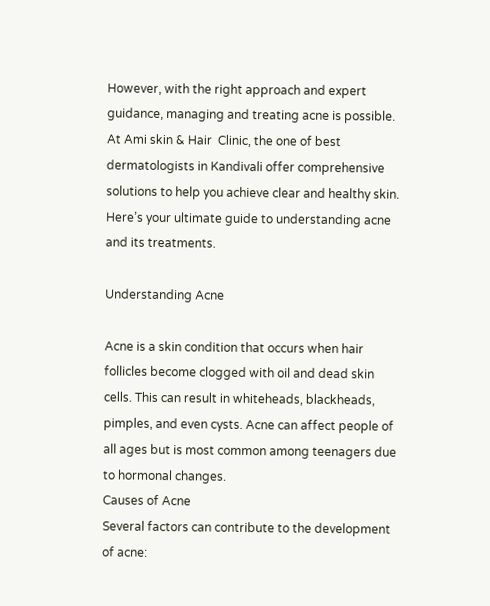However, with the right approach and expert guidance, managing and treating acne is possible. At Ami skin & Hair  Clinic, the one of best dermatologists in Kandivali offer comprehensive solutions to help you achieve clear and healthy skin. Here’s your ultimate guide to understanding acne and its treatments.

Understanding Acne

Acne is a skin condition that occurs when hair follicles become clogged with oil and dead skin cells. This can result in whiteheads, blackheads, pimples, and even cysts. Acne can affect people of all ages but is most common among teenagers due to hormonal changes.
Causes of Acne
Several factors can contribute to the development of acne: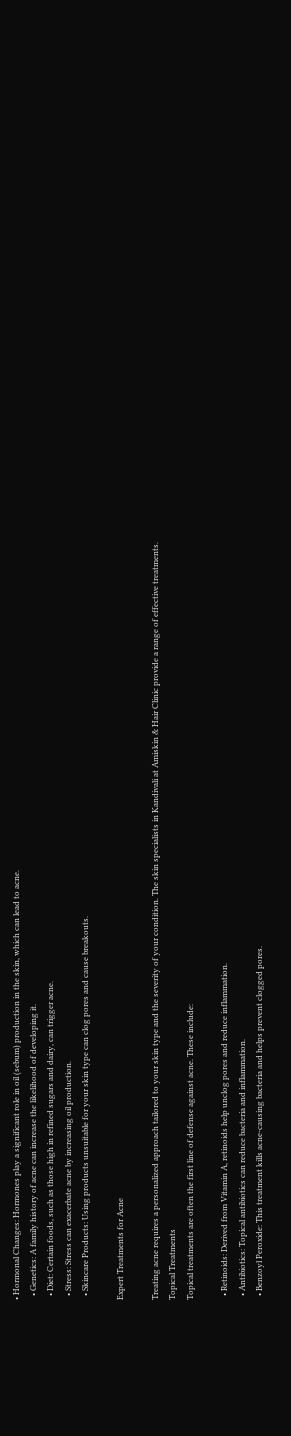• Hormonal Changes: Hormones play a significant role in oil (sebum) production in the skin, which can lead to acne.
  • Genetics: A family history of acne can increase the likelihood of developing it.
  • Diet: Certain foods, such as those high in refined sugars and dairy, can trigger acne.
  • Stress: Stress can exacerbate acne by increasing oil production.
  • Skincare Products: Using products unsuitable for your skin type can clog pores and cause breakouts.

Expert Treatments for Acne

Treating acne requires a personalized approach tailored to your skin type and the severity of your condition. The skin specialists in Kandivali at Amiskin & Hair Clinic provide a range of effective treatments.
Topical Treatments
Topical treatments are often the first line of defense against acne. These include:

  • Retinoids: Derived from Vitamin A, retinoids help unclog pores and reduce inflammation.
  • Antibiotics: Topical antibiotics can reduce bacteria and inflammation.
  • Benzoyl Peroxide: This treatment kills acne-causing bacteria and helps prevent clogged pores.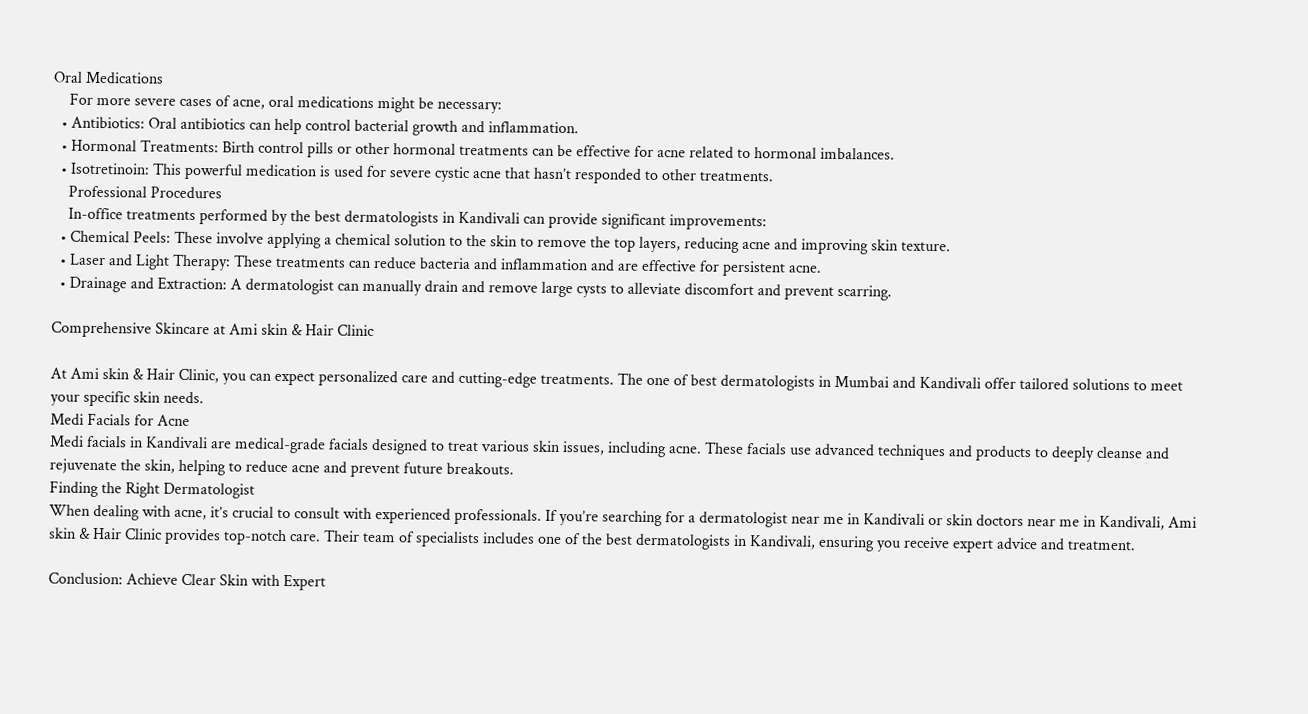Oral Medications
    For more severe cases of acne, oral medications might be necessary:
  • Antibiotics: Oral antibiotics can help control bacterial growth and inflammation.
  • Hormonal Treatments: Birth control pills or other hormonal treatments can be effective for acne related to hormonal imbalances.
  • Isotretinoin: This powerful medication is used for severe cystic acne that hasn’t responded to other treatments.
    Professional Procedures
    In-office treatments performed by the best dermatologists in Kandivali can provide significant improvements:
  • Chemical Peels: These involve applying a chemical solution to the skin to remove the top layers, reducing acne and improving skin texture.
  • Laser and Light Therapy: These treatments can reduce bacteria and inflammation and are effective for persistent acne.
  • Drainage and Extraction: A dermatologist can manually drain and remove large cysts to alleviate discomfort and prevent scarring.

Comprehensive Skincare at Ami skin & Hair Clinic

At Ami skin & Hair Clinic, you can expect personalized care and cutting-edge treatments. The one of best dermatologists in Mumbai and Kandivali offer tailored solutions to meet your specific skin needs.
Medi Facials for Acne
Medi facials in Kandivali are medical-grade facials designed to treat various skin issues, including acne. These facials use advanced techniques and products to deeply cleanse and rejuvenate the skin, helping to reduce acne and prevent future breakouts.
Finding the Right Dermatologist
When dealing with acne, it’s crucial to consult with experienced professionals. If you’re searching for a dermatologist near me in Kandivali or skin doctors near me in Kandivali, Ami skin & Hair Clinic provides top-notch care. Their team of specialists includes one of the best dermatologists in Kandivali, ensuring you receive expert advice and treatment.

Conclusion: Achieve Clear Skin with Expert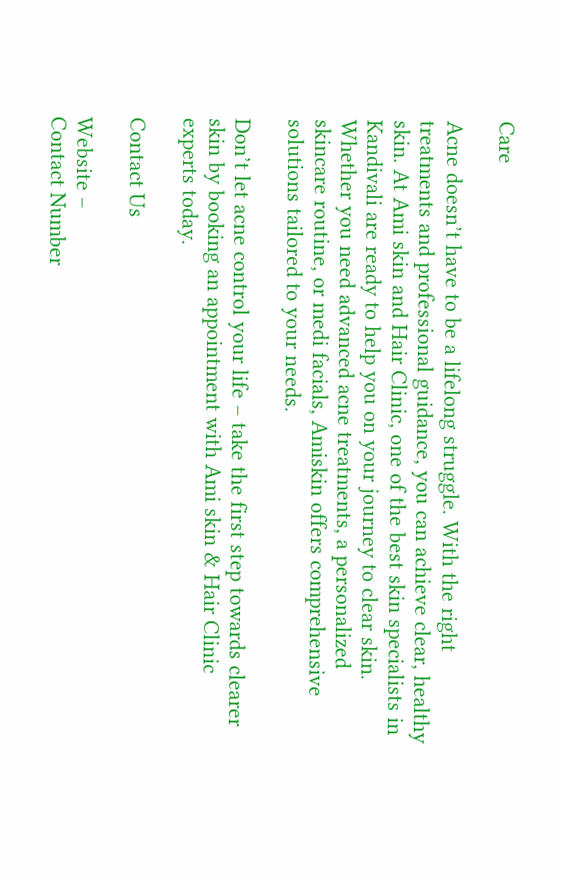Care

Acne doesn’t have to be a lifelong struggle. With the right treatments and professional guidance, you can achieve clear, healthy skin. At Ami skin and Hair Clinic, one of the best skin specialists in Kandivali are ready to help you on your journey to clear skin. Whether you need advanced acne treatments, a personalized skincare routine, or medi facials, Amiskin offers comprehensive solutions tailored to your needs.

Don’t let acne control your life – take the first step towards clearer skin by booking an appointment with Ami skin & Hair Clinic experts today.

Contact Us

Website –
Contact Number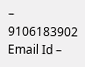– 9106183902
Email Id –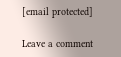[email protected]

Leave a comment